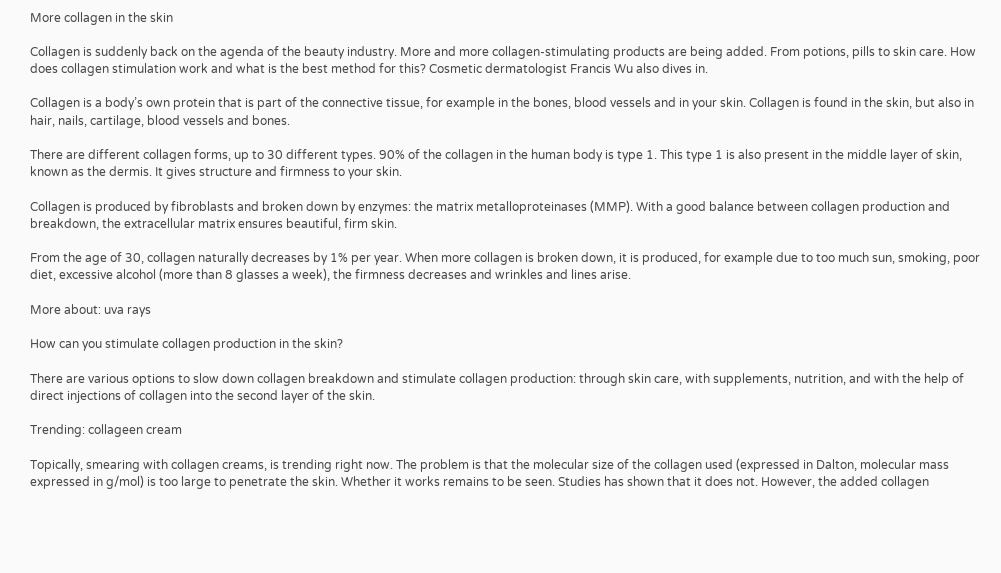More collagen in the skin

Collagen is suddenly back on the agenda of the beauty industry. More and more collagen-stimulating products are being added. From potions, pills to skin care. How does collagen stimulation work and what is the best method for this? Cosmetic dermatologist Francis Wu also dives in.

Collagen is a body’s own protein that is part of the connective tissue, for example in the bones, blood vessels and in your skin. Collagen is found in the skin, but also in hair, nails, cartilage, blood vessels and bones.

There are different collagen forms, up to 30 different types. 90% of the collagen in the human body is type 1. This type 1 is also present in the middle layer of skin, known as the dermis. It gives structure and firmness to your skin.

Collagen is produced by fibroblasts and broken down by enzymes: the matrix metalloproteinases (MMP). With a good balance between collagen production and breakdown, the extracellular matrix ensures beautiful, firm skin.

From the age of 30, collagen naturally decreases by 1% per year. When more collagen is broken down, it is produced, for example due to too much sun, smoking, poor diet, excessive alcohol (more than 8 glasses a week), the firmness decreases and wrinkles and lines arise.

More about: uva rays

How can you stimulate collagen production in the skin?

There are various options to slow down collagen breakdown and stimulate collagen production: through skin care, with supplements, nutrition, and with the help of direct injections of collagen into the second layer of the skin.

Trending: collageen cream

Topically, smearing with collagen creams, is trending right now. The problem is that the molecular size of the collagen used (expressed in Dalton, molecular mass expressed in g/mol) is too large to penetrate the skin. Whether it works remains to be seen. Studies has shown that it does not. However, the added collagen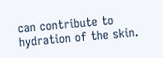can contribute to hydration of the skin.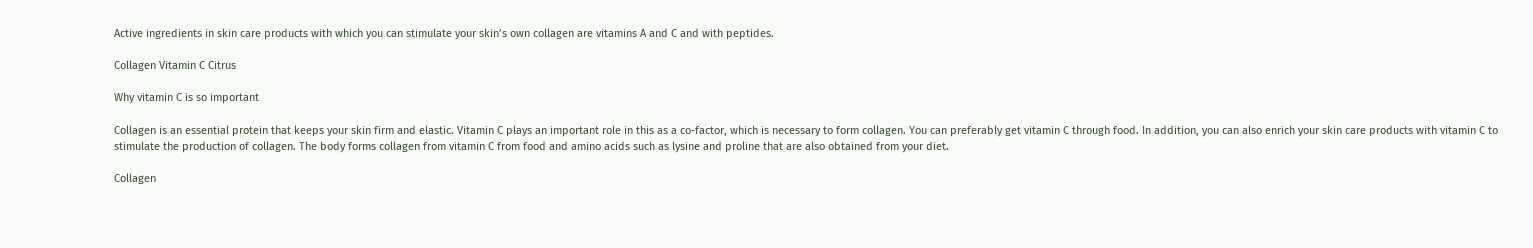Active ingredients in skin care products with which you can stimulate your skin’s own collagen are vitamins A and C and with peptides.

Collagen Vitamin C Citrus

Why vitamin C is so important

Collagen is an essential protein that keeps your skin firm and elastic. Vitamin C plays an important role in this as a co-factor, which is necessary to form collagen. You can preferably get vitamin C through food. In addition, you can also enrich your skin care products with vitamin C to stimulate the production of collagen. The body forms collagen from vitamin C from food and amino acids such as lysine and proline that are also obtained from your diet.

Collagen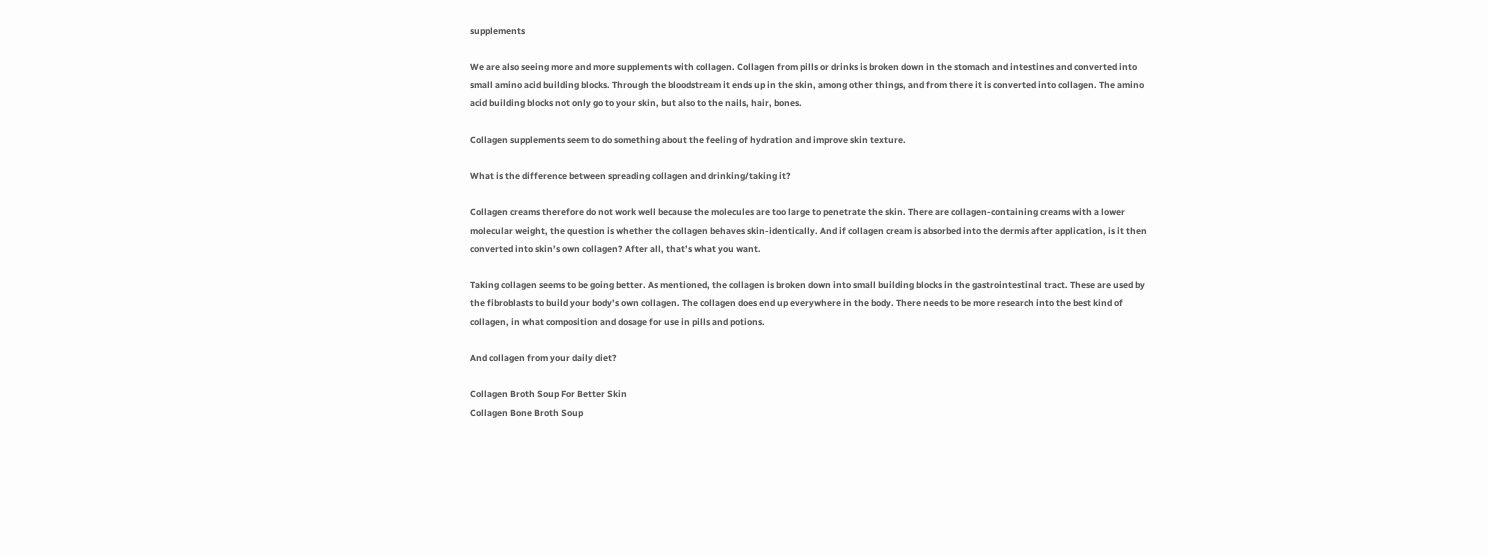supplements

We are also seeing more and more supplements with collagen. Collagen from pills or drinks is broken down in the stomach and intestines and converted into small amino acid building blocks. Through the bloodstream it ends up in the skin, among other things, and from there it is converted into collagen. The amino acid building blocks not only go to your skin, but also to the nails, hair, bones.

Collagen supplements seem to do something about the feeling of hydration and improve skin texture.

What is the difference between spreading collagen and drinking/taking it?

Collagen creams therefore do not work well because the molecules are too large to penetrate the skin. There are collagen-containing creams with a lower molecular weight, the question is whether the collagen behaves skin-identically. And if collagen cream is absorbed into the dermis after application, is it then converted into skin’s own collagen? After all, that’s what you want.

Taking collagen seems to be going better. As mentioned, the collagen is broken down into small building blocks in the gastrointestinal tract. These are used by the fibroblasts to build your body’s own collagen. The collagen does end up everywhere in the body. There needs to be more research into the best kind of collagen, in what composition and dosage for use in pills and potions.

And collagen from your daily diet?

Collagen Broth Soup For Better Skin
Collagen Bone Broth Soup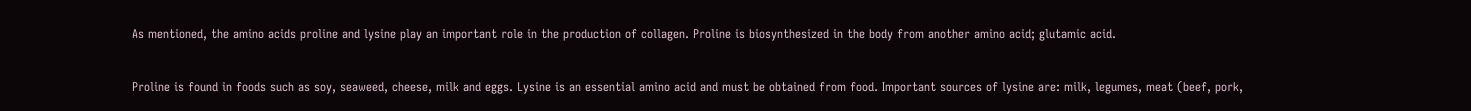As mentioned, the amino acids proline and lysine play an important role in the production of collagen. Proline is biosynthesized in the body from another amino acid; glutamic acid.

Proline is found in foods such as soy, seaweed, cheese, milk and eggs. Lysine is an essential amino acid and must be obtained from food. Important sources of lysine are: milk, legumes, meat (beef, pork,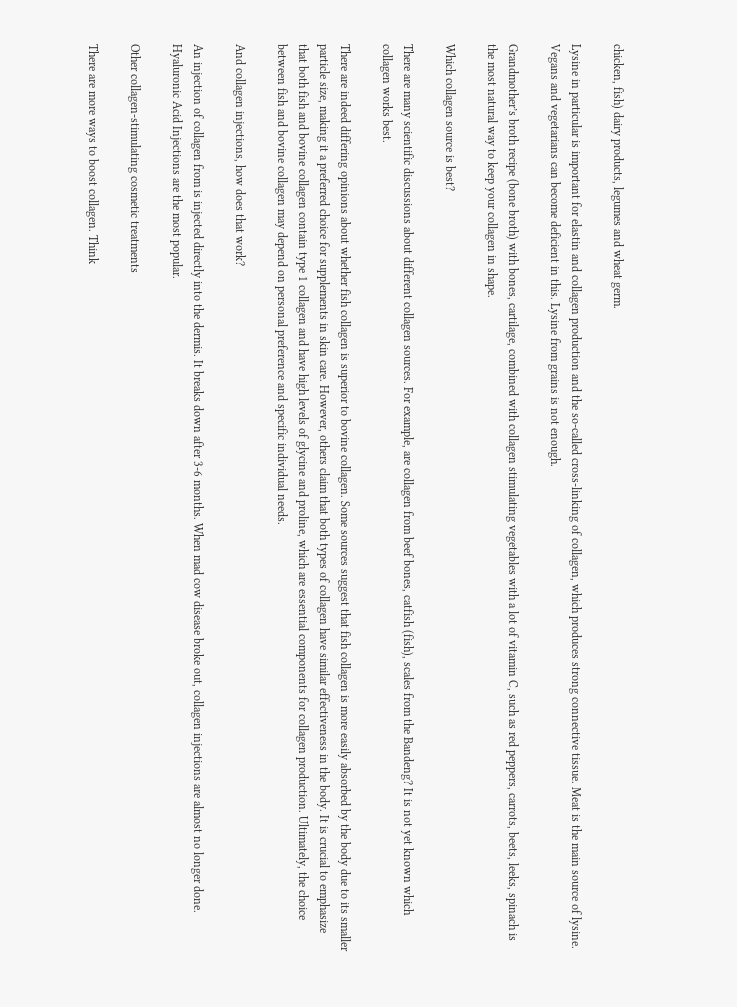chicken, fish) dairy products, legumes and wheat germ.

Lysine in particular is important for elastin and collagen production and the so-called cross-linking of collagen, which produces strong connective tissue. Meat is the main source of lysine. Vegans and vegetarians can become deficient in this. Lysine from grains is not enough.

Grandmother’s broth recipe (bone broth) with bones, cartilage, combined with collagen stimulating vegetables with a lot of vitamin C, such as red peppers, carrots, beets, leeks, spinach is the most natural way to keep your collagen in shape.

Which collagen source is best?

There are many scientific discussions about different collagen sources. For example, are collagen from beef bones, catfish (fish), scales from the Bandeng? It is not yet known which collagen works best.

There are indeed differing opinions about whether fish collagen is superior to bovine collagen. Some sources suggest that fish collagen is more easily absorbed by the body due to its smaller particle size, making it a preferred choice for supplements in skin care. However, others claim that both types of collagen have similar effectiveness in the body. It is crucial to emphasize that both fish and bovine collagen contain type 1 collagen and have high levels of glycine and proline, which are essential components for collagen production. Ultimately, the choice between fish and bovine collagen may depend on personal preference and specific individual needs.

And collagen injections, how does that work?

An injection of collagen from is injected directly into the dermis. It breaks down after 3-6 months. When mad cow disease broke out, collagen injections are almost no longer done. Hyaluronic Acid Injections are the most popular.

Other collagen-stimulating cosmetic treatments

There are more ways to boost collagen. Think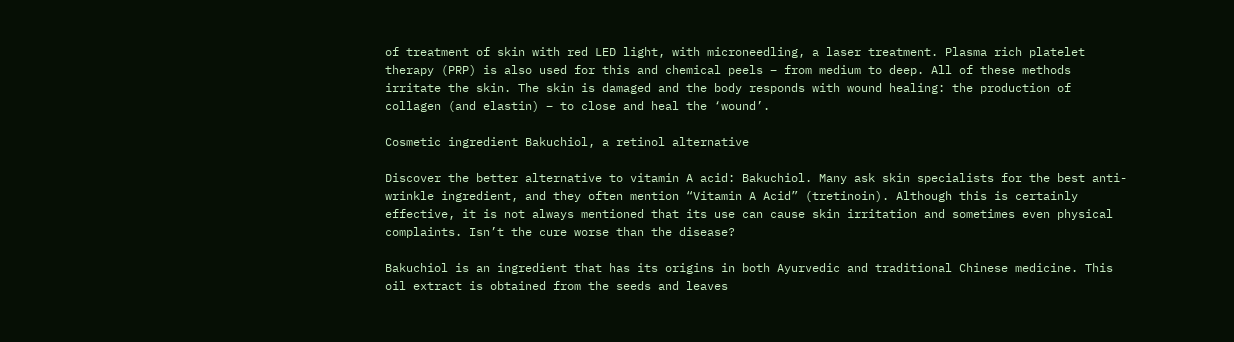of treatment of skin with red LED light, with microneedling, a laser treatment. Plasma rich platelet therapy (PRP) is also used for this and chemical peels – from medium to deep. All of these methods irritate the skin. The skin is damaged and the body responds with wound healing: the production of collagen (and elastin) – to close and heal the ‘wound’.

Cosmetic ingredient Bakuchiol, a retinol alternative

Discover the better alternative to vitamin A acid: Bakuchiol. Many ask skin specialists for the best anti-wrinkle ingredient, and they often mention “Vitamin A Acid” (tretinoin). Although this is certainly effective, it is not always mentioned that its use can cause skin irritation and sometimes even physical complaints. Isn’t the cure worse than the disease?

Bakuchiol is an ingredient that has its origins in both Ayurvedic and traditional Chinese medicine. This oil extract is obtained from the seeds and leaves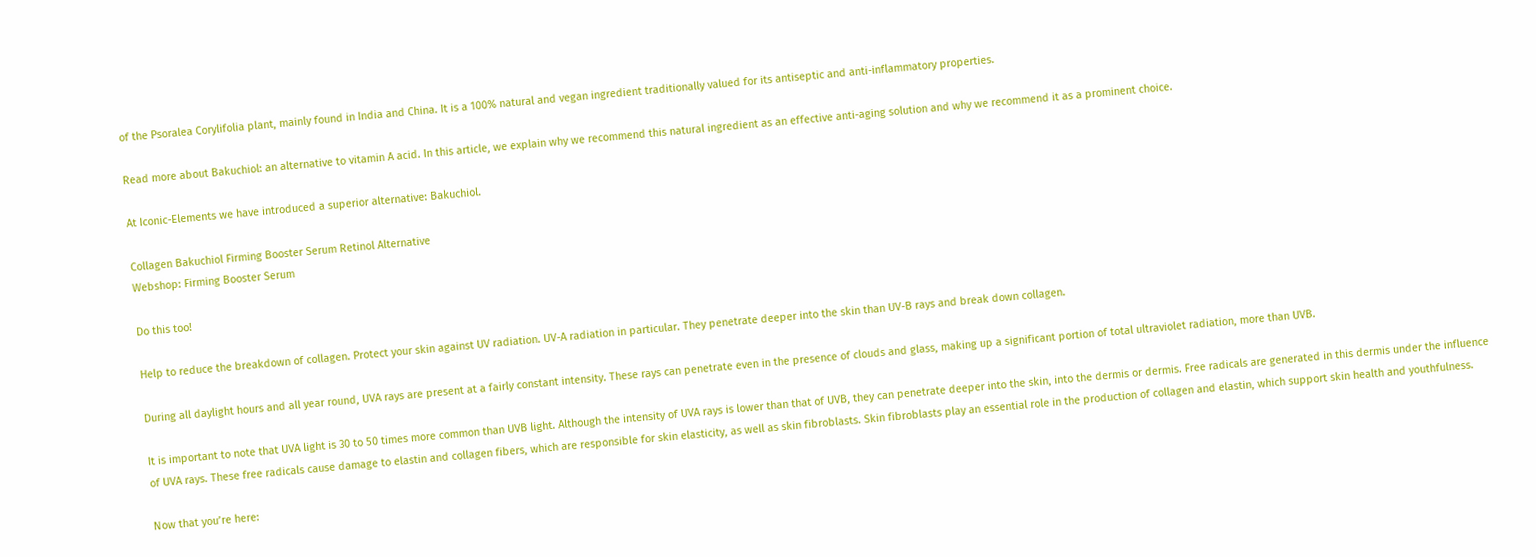of the Psoralea Corylifolia plant, mainly found in India and China. It is a 100% natural and vegan ingredient traditionally valued for its antiseptic and anti-inflammatory properties.

Read more about Bakuchiol: an alternative to vitamin A acid. In this article, we explain why we recommend this natural ingredient as an effective anti-aging solution and why we recommend it as a prominent choice.

At Iconic-Elements we have introduced a superior alternative: Bakuchiol.

Collagen Bakuchiol Firming Booster Serum Retinol Alternative
Webshop: Firming Booster Serum

Do this too!

Help to reduce the breakdown of collagen. Protect your skin against UV radiation. UV-A radiation in particular. They penetrate deeper into the skin than UV-B rays and break down collagen.

During all daylight hours and all year round, UVA rays are present at a fairly constant intensity. These rays can penetrate even in the presence of clouds and glass, making up a significant portion of total ultraviolet radiation, more than UVB.

It is important to note that UVA light is 30 to 50 times more common than UVB light. Although the intensity of UVA rays is lower than that of UVB, they can penetrate deeper into the skin, into the dermis or dermis. Free radicals are generated in this dermis under the influence of UVA rays. These free radicals cause damage to elastin and collagen fibers, which are responsible for skin elasticity, as well as skin fibroblasts. Skin fibroblasts play an essential role in the production of collagen and elastin, which support skin health and youthfulness.

Now that you’re here: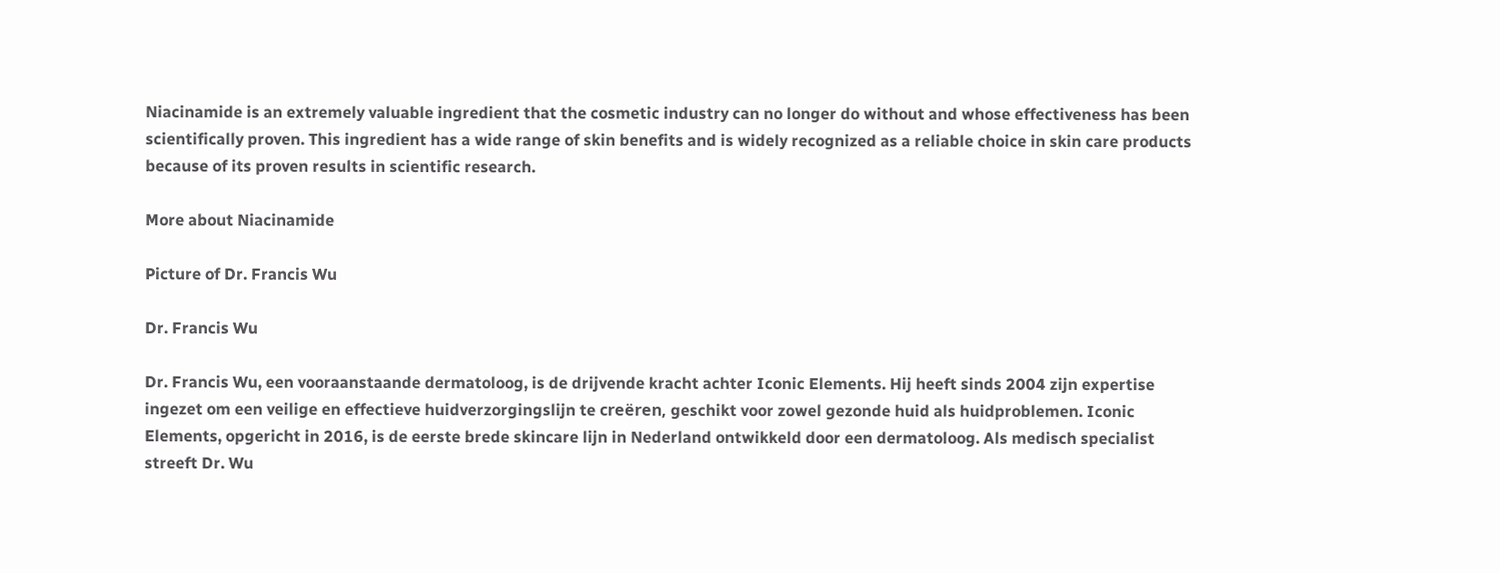Niacinamide is an extremely valuable ingredient that the cosmetic industry can no longer do without and whose effectiveness has been scientifically proven. This ingredient has a wide range of skin benefits and is widely recognized as a reliable choice in skin care products because of its proven results in scientific research.

More about Niacinamide

Picture of Dr. Francis Wu

Dr. Francis Wu

Dr. Francis Wu, een vooraanstaande dermatoloog, is de drijvende kracht achter Iconic Elements. Hij heeft sinds 2004 zijn expertise ingezet om een veilige en effectieve huidverzorgingslijn te creëren, geschikt voor zowel gezonde huid als huidproblemen. Iconic Elements, opgericht in 2016, is de eerste brede skincare lijn in Nederland ontwikkeld door een dermatoloog. Als medisch specialist streeft Dr. Wu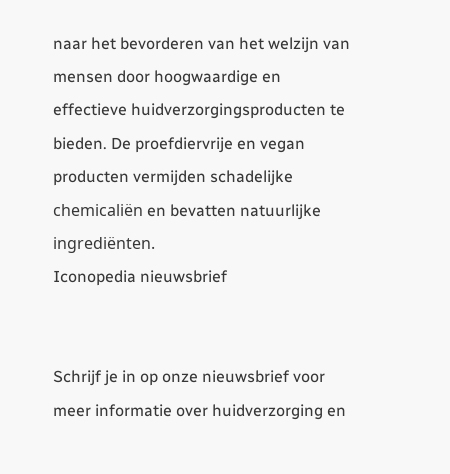naar het bevorderen van het welzijn van mensen door hoogwaardige en effectieve huidverzorgingsproducten te bieden. De proefdiervrije en vegan producten vermijden schadelijke chemicaliën en bevatten natuurlijke ingrediënten.
Iconopedia nieuwsbrief


Schrijf je in op onze nieuwsbrief voor meer informatie over huidverzorging en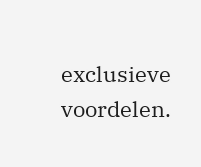exclusieve voordelen.